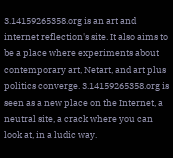3.14159265358.org is an art and internet reflection's site. It also aims to be a place where experiments about contemporary art, Netart, and art plus politics converge. 3.14159265358.org is seen as a new place on the Internet, a neutral site, a crack where you can look at, in a ludic way.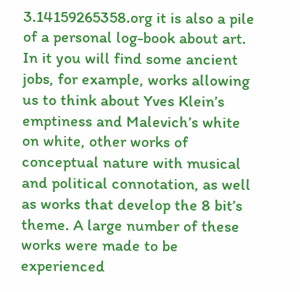3.14159265358.org it is also a pile of a personal log-book about art. In it you will find some ancient jobs, for example, works allowing us to think about Yves Klein’s emptiness and Malevich’s white on white, other works of conceptual nature with musical and political connotation, as well as works that develop the 8 bit’s theme. A large number of these works were made to be experienced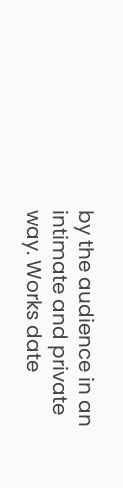by the audience in an intimate and private way. Works date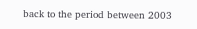back to the period between 2003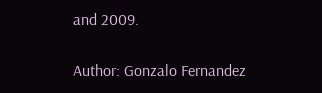and 2009.

Author: Gonzalo Fernandez